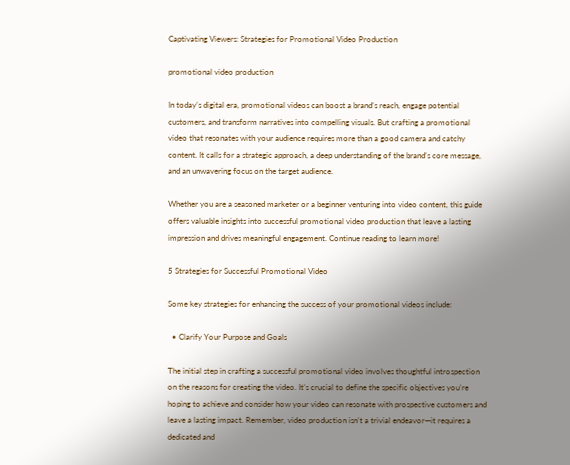Captivating Viewers: Strategies for Promotional Video Production

promotional video production

In today’s digital era, promotional videos can boost a brand’s reach, engage potential customers, and transform narratives into compelling visuals. But crafting a promotional video that resonates with your audience requires more than a good camera and catchy content. It calls for a strategic approach, a deep understanding of the brand’s core message, and an unwavering focus on the target audience.

Whether you are a seasoned marketer or a beginner venturing into video content, this guide offers valuable insights into successful promotional video production that leave a lasting impression and drives meaningful engagement. Continue reading to learn more!

5 Strategies for Successful Promotional Video

Some key strategies for enhancing the success of your promotional videos include:

  • Clarify Your Purpose and Goals

The initial step in crafting a successful promotional video involves thoughtful introspection on the reasons for creating the video. It’s crucial to define the specific objectives you’re hoping to achieve and consider how your video can resonate with prospective customers and leave a lasting impact. Remember, video production isn’t a trivial endeavor—it requires a dedicated and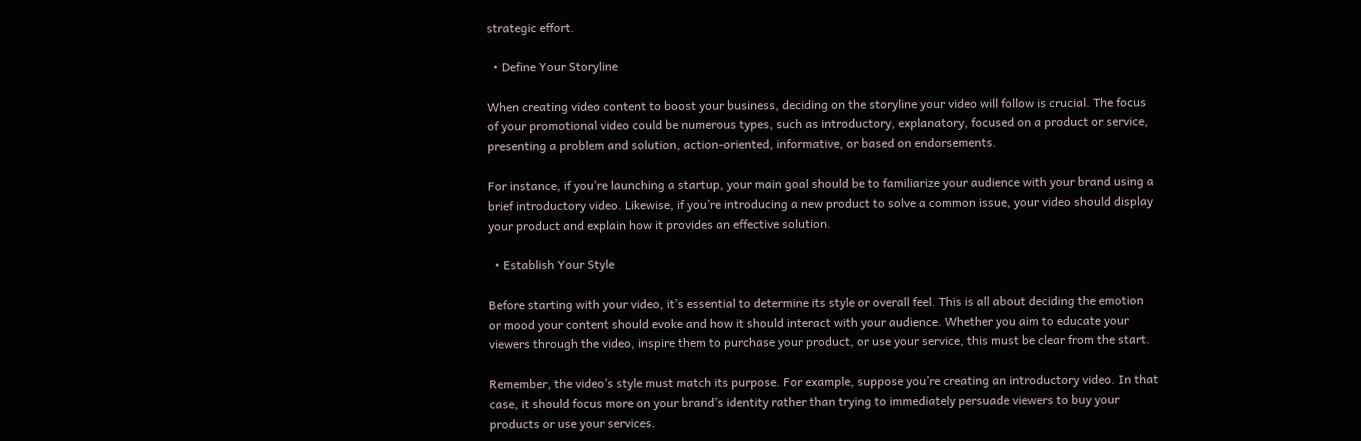strategic effort.

  • Define Your Storyline

When creating video content to boost your business, deciding on the storyline your video will follow is crucial. The focus of your promotional video could be numerous types, such as introductory, explanatory, focused on a product or service, presenting a problem and solution, action-oriented, informative, or based on endorsements.

For instance, if you’re launching a startup, your main goal should be to familiarize your audience with your brand using a brief introductory video. Likewise, if you’re introducing a new product to solve a common issue, your video should display your product and explain how it provides an effective solution.

  • Establish Your Style

Before starting with your video, it’s essential to determine its style or overall feel. This is all about deciding the emotion or mood your content should evoke and how it should interact with your audience. Whether you aim to educate your viewers through the video, inspire them to purchase your product, or use your service, this must be clear from the start.

Remember, the video’s style must match its purpose. For example, suppose you’re creating an introductory video. In that case, it should focus more on your brand’s identity rather than trying to immediately persuade viewers to buy your products or use your services.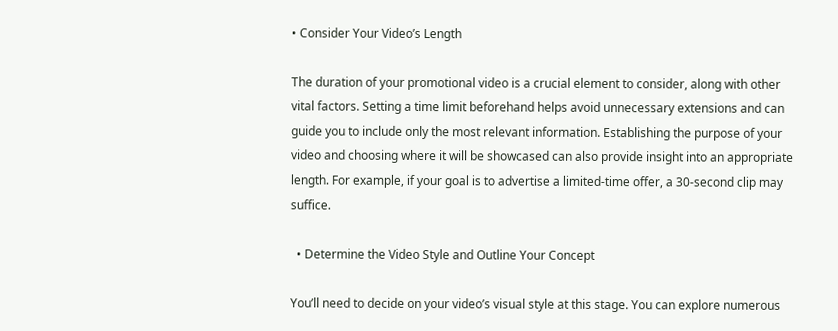• Consider Your Video’s Length

The duration of your promotional video is a crucial element to consider, along with other vital factors. Setting a time limit beforehand helps avoid unnecessary extensions and can guide you to include only the most relevant information. Establishing the purpose of your video and choosing where it will be showcased can also provide insight into an appropriate length. For example, if your goal is to advertise a limited-time offer, a 30-second clip may suffice.

  • Determine the Video Style and Outline Your Concept

You’ll need to decide on your video’s visual style at this stage. You can explore numerous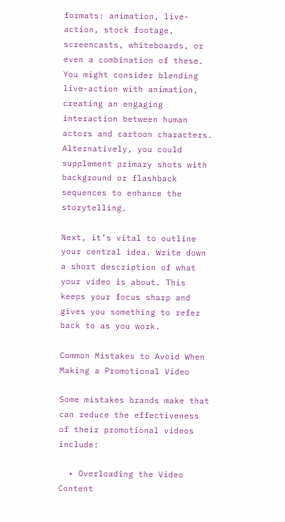formats: animation, live-action, stock footage, screencasts, whiteboards, or even a combination of these. You might consider blending live-action with animation, creating an engaging interaction between human actors and cartoon characters. Alternatively, you could supplement primary shots with background or flashback sequences to enhance the storytelling.

Next, it’s vital to outline your central idea. Write down a short description of what your video is about. This keeps your focus sharp and gives you something to refer back to as you work.

Common Mistakes to Avoid When Making a Promotional Video

Some mistakes brands make that can reduce the effectiveness of their promotional videos include:

  • Overloading the Video Content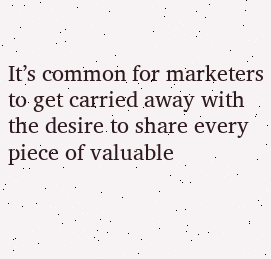It’s common for marketers to get carried away with the desire to share every piece of valuable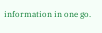information in one go.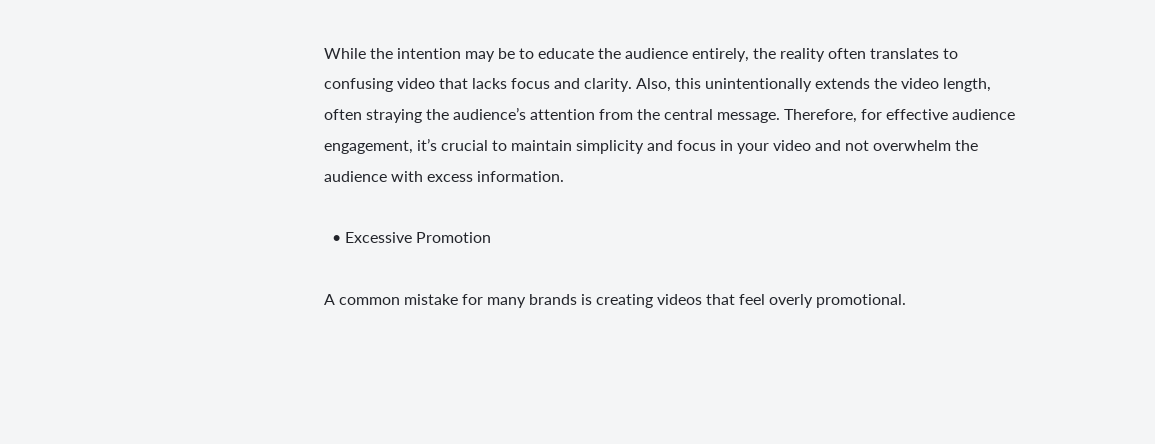While the intention may be to educate the audience entirely, the reality often translates to confusing video that lacks focus and clarity. Also, this unintentionally extends the video length, often straying the audience’s attention from the central message. Therefore, for effective audience engagement, it’s crucial to maintain simplicity and focus in your video and not overwhelm the audience with excess information.

  • Excessive Promotion

A common mistake for many brands is creating videos that feel overly promotional.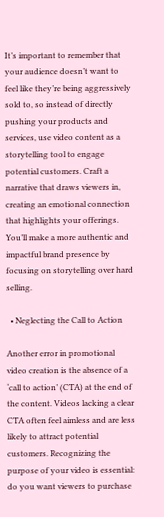It’s important to remember that your audience doesn’t want to feel like they’re being aggressively sold to, so instead of directly pushing your products and services, use video content as a storytelling tool to engage potential customers. Craft a narrative that draws viewers in, creating an emotional connection that highlights your offerings. You’ll make a more authentic and impactful brand presence by focusing on storytelling over hard selling.

  • Neglecting the Call to Action

Another error in promotional video creation is the absence of a ‘call to action’ (CTA) at the end of the content. Videos lacking a clear CTA often feel aimless and are less likely to attract potential customers. Recognizing the purpose of your video is essential: do you want viewers to purchase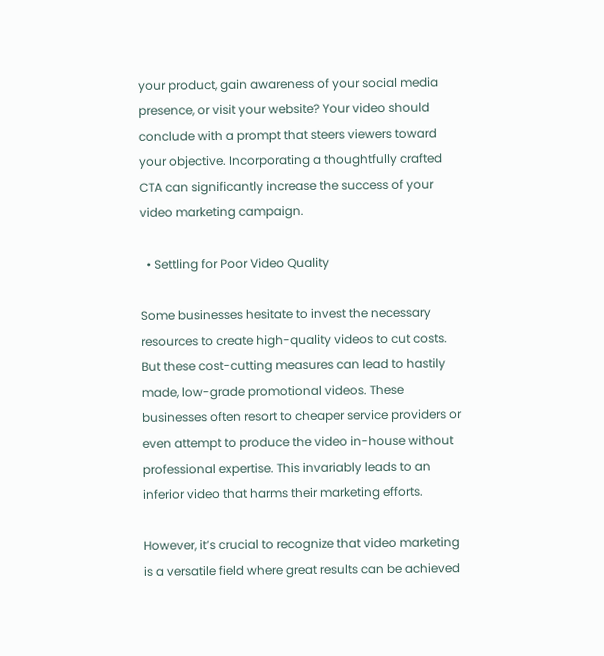your product, gain awareness of your social media presence, or visit your website? Your video should conclude with a prompt that steers viewers toward your objective. Incorporating a thoughtfully crafted CTA can significantly increase the success of your video marketing campaign.

  • Settling for Poor Video Quality

Some businesses hesitate to invest the necessary resources to create high-quality videos to cut costs. But these cost-cutting measures can lead to hastily made, low-grade promotional videos. These businesses often resort to cheaper service providers or even attempt to produce the video in-house without professional expertise. This invariably leads to an inferior video that harms their marketing efforts.

However, it’s crucial to recognize that video marketing is a versatile field where great results can be achieved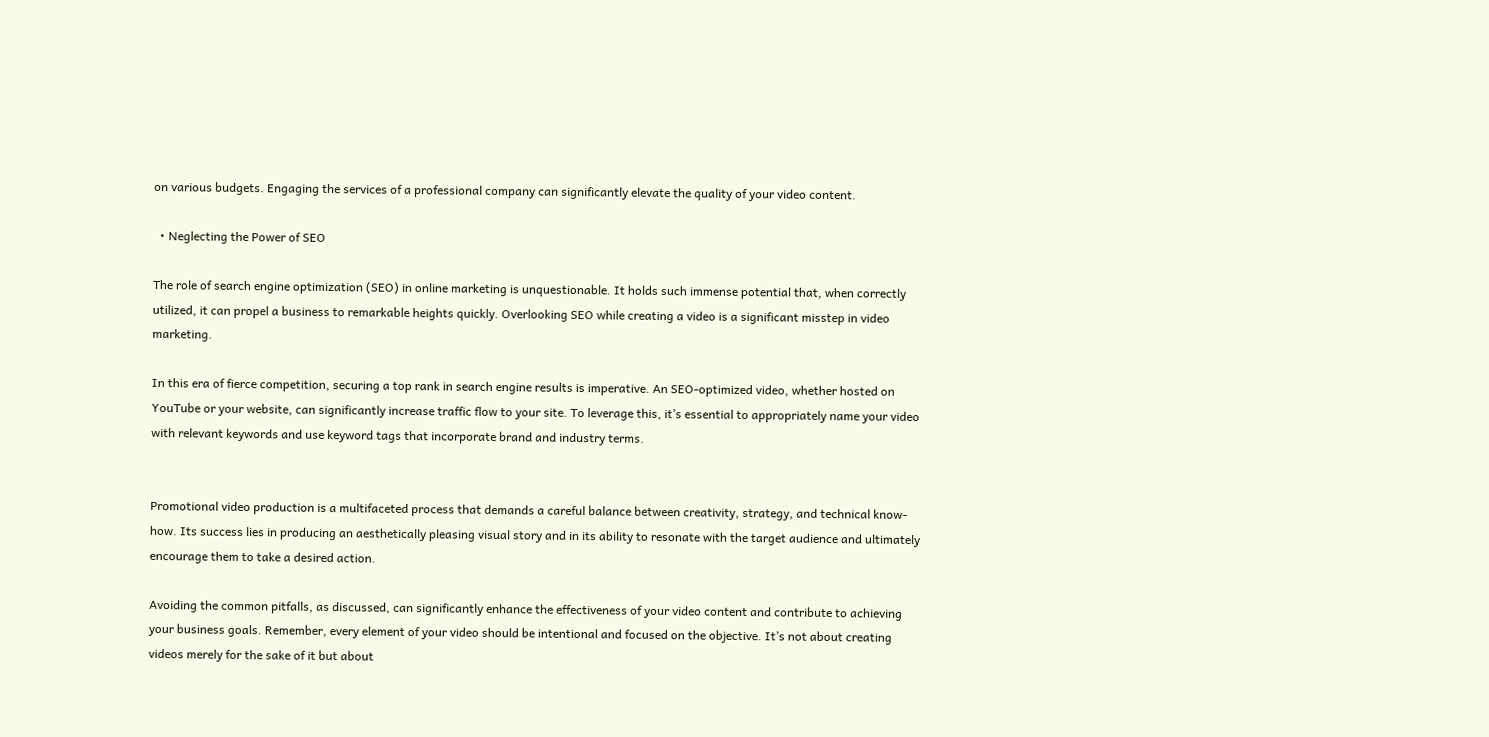on various budgets. Engaging the services of a professional company can significantly elevate the quality of your video content.

  • Neglecting the Power of SEO

The role of search engine optimization (SEO) in online marketing is unquestionable. It holds such immense potential that, when correctly utilized, it can propel a business to remarkable heights quickly. Overlooking SEO while creating a video is a significant misstep in video marketing.

In this era of fierce competition, securing a top rank in search engine results is imperative. An SEO-optimized video, whether hosted on YouTube or your website, can significantly increase traffic flow to your site. To leverage this, it’s essential to appropriately name your video with relevant keywords and use keyword tags that incorporate brand and industry terms.


Promotional video production is a multifaceted process that demands a careful balance between creativity, strategy, and technical know-how. Its success lies in producing an aesthetically pleasing visual story and in its ability to resonate with the target audience and ultimately encourage them to take a desired action.

Avoiding the common pitfalls, as discussed, can significantly enhance the effectiveness of your video content and contribute to achieving your business goals. Remember, every element of your video should be intentional and focused on the objective. It’s not about creating videos merely for the sake of it but about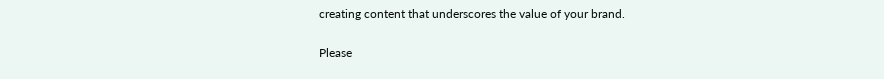creating content that underscores the value of your brand.


Please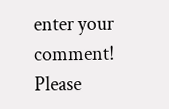enter your comment!
Please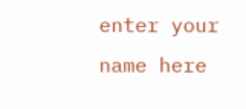enter your name here